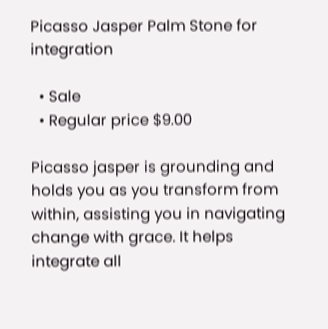Picasso Jasper Palm Stone for integration

  • Sale
  • Regular price $9.00

Picasso jasper is grounding and holds you as you transform from within, assisting you in navigating change with grace. It helps integrate all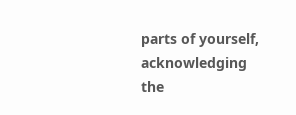parts of yourself, acknowledging the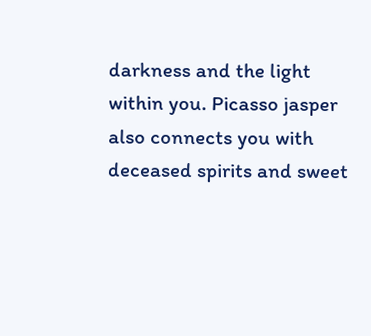darkness and the light within you. Picasso jasper also connects you with deceased spirits and sweet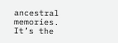ancestral memories. It’s the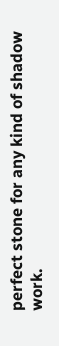perfect stone for any kind of shadow work.